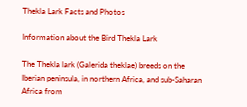Thekla Lark Facts and Photos

Information about the Bird Thekla Lark

The Thekla lark (Galerida theklae) breeds on the Iberian peninsula, in northern Africa, and sub-Saharan Africa from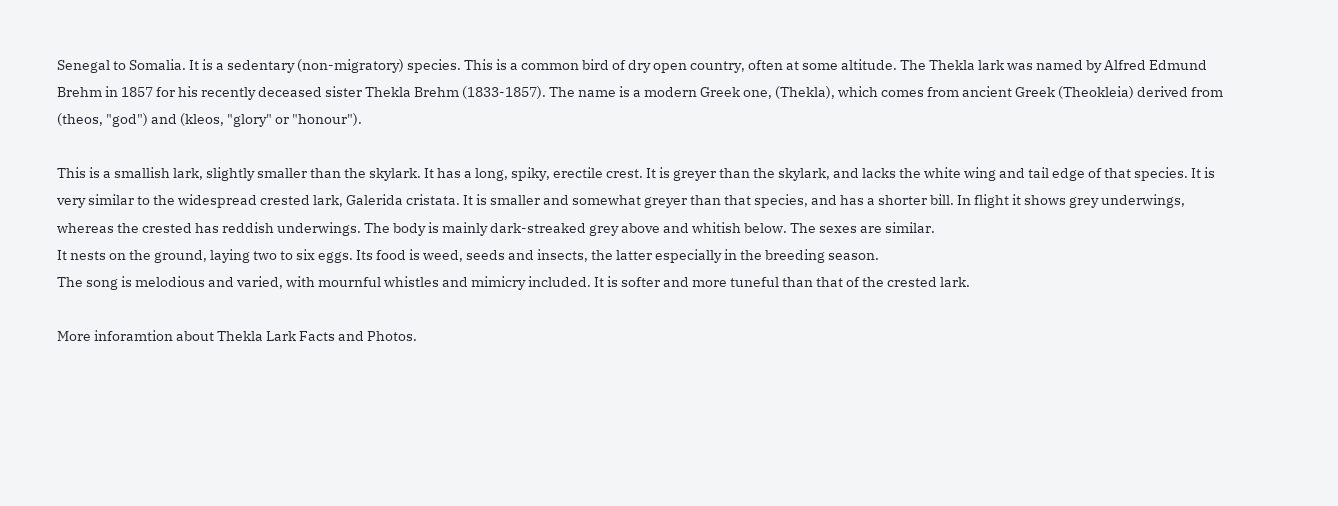Senegal to Somalia. It is a sedentary (non-migratory) species. This is a common bird of dry open country, often at some altitude. The Thekla lark was named by Alfred Edmund Brehm in 1857 for his recently deceased sister Thekla Brehm (1833-1857). The name is a modern Greek one, (Thekla), which comes from ancient Greek (Theokleia) derived from (theos, "god") and (kleos, "glory" or "honour").

This is a smallish lark, slightly smaller than the skylark. It has a long, spiky, erectile crest. It is greyer than the skylark, and lacks the white wing and tail edge of that species. It is very similar to the widespread crested lark, Galerida cristata. It is smaller and somewhat greyer than that species, and has a shorter bill. In flight it shows grey underwings, whereas the crested has reddish underwings. The body is mainly dark-streaked grey above and whitish below. The sexes are similar.
It nests on the ground, laying two to six eggs. Its food is weed, seeds and insects, the latter especially in the breeding season.
The song is melodious and varied, with mournful whistles and mimicry included. It is softer and more tuneful than that of the crested lark.

More inforamtion about Thekla Lark Facts and Photos.